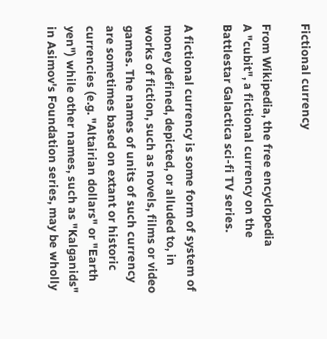Fictional currency

From Wikipedia, the free encyclopedia
A "cubit", a fictional currency on the Battlestar Galactica sci-fi TV series.

A fictional currency is some form of system of money defined, depicted, or alluded to, in works of fiction, such as novels, films or video games. The names of units of such currency are sometimes based on extant or historic currencies (e.g. "Altairian dollars" or "Earth yen") while other names, such as "Kalganids" in Asimov's Foundation series, may be wholly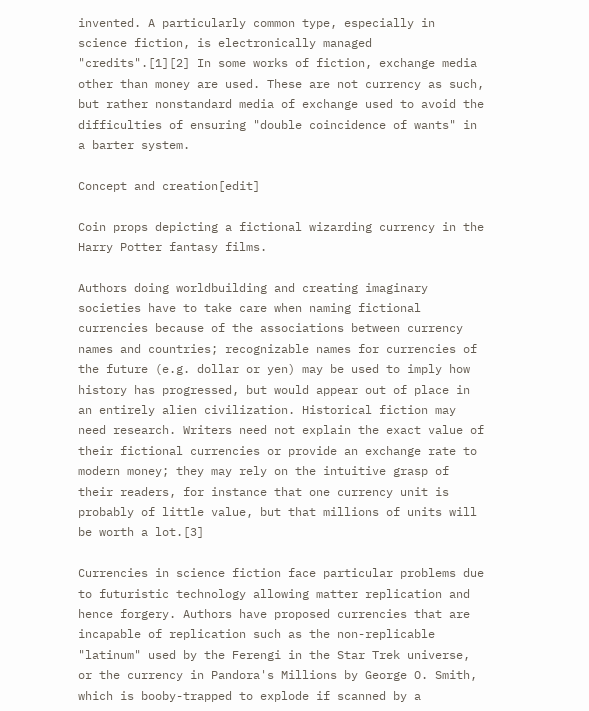invented. A particularly common type, especially in science fiction, is electronically managed "credits".[1][2] In some works of fiction, exchange media other than money are used. These are not currency as such, but rather nonstandard media of exchange used to avoid the difficulties of ensuring "double coincidence of wants" in a barter system.

Concept and creation[edit]

Coin props depicting a fictional wizarding currency in the Harry Potter fantasy films.

Authors doing worldbuilding and creating imaginary societies have to take care when naming fictional currencies because of the associations between currency names and countries; recognizable names for currencies of the future (e.g. dollar or yen) may be used to imply how history has progressed, but would appear out of place in an entirely alien civilization. Historical fiction may need research. Writers need not explain the exact value of their fictional currencies or provide an exchange rate to modern money; they may rely on the intuitive grasp of their readers, for instance that one currency unit is probably of little value, but that millions of units will be worth a lot.[3]

Currencies in science fiction face particular problems due to futuristic technology allowing matter replication and hence forgery. Authors have proposed currencies that are incapable of replication such as the non-replicable "latinum" used by the Ferengi in the Star Trek universe, or the currency in Pandora's Millions by George O. Smith, which is booby-trapped to explode if scanned by a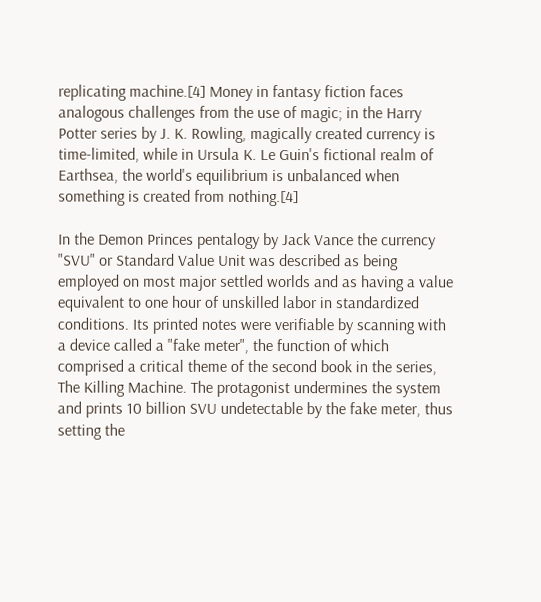replicating machine.[4] Money in fantasy fiction faces analogous challenges from the use of magic; in the Harry Potter series by J. K. Rowling, magically created currency is time-limited, while in Ursula K. Le Guin's fictional realm of Earthsea, the world's equilibrium is unbalanced when something is created from nothing.[4]

In the Demon Princes pentalogy by Jack Vance the currency "SVU" or Standard Value Unit was described as being employed on most major settled worlds and as having a value equivalent to one hour of unskilled labor in standardized conditions. Its printed notes were verifiable by scanning with a device called a "fake meter", the function of which comprised a critical theme of the second book in the series, The Killing Machine. The protagonist undermines the system and prints 10 billion SVU undetectable by the fake meter, thus setting the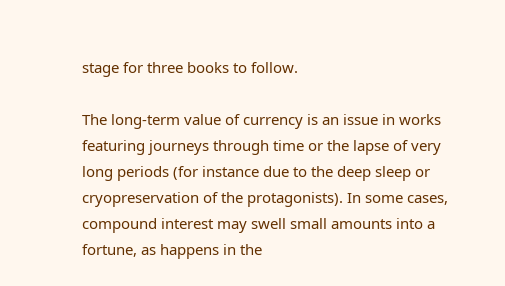stage for three books to follow.

The long-term value of currency is an issue in works featuring journeys through time or the lapse of very long periods (for instance due to the deep sleep or cryopreservation of the protagonists). In some cases, compound interest may swell small amounts into a fortune, as happens in the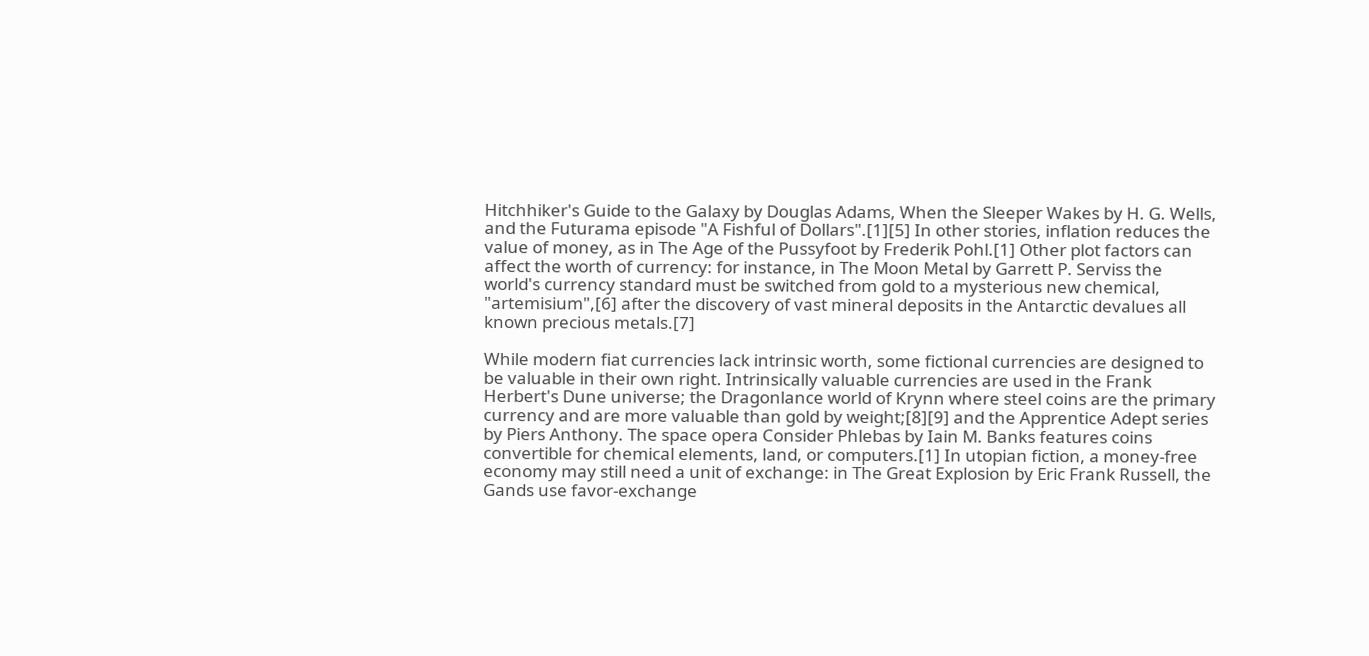Hitchhiker's Guide to the Galaxy by Douglas Adams, When the Sleeper Wakes by H. G. Wells, and the Futurama episode "A Fishful of Dollars".[1][5] In other stories, inflation reduces the value of money, as in The Age of the Pussyfoot by Frederik Pohl.[1] Other plot factors can affect the worth of currency: for instance, in The Moon Metal by Garrett P. Serviss the world's currency standard must be switched from gold to a mysterious new chemical, "artemisium",[6] after the discovery of vast mineral deposits in the Antarctic devalues all known precious metals.[7]

While modern fiat currencies lack intrinsic worth, some fictional currencies are designed to be valuable in their own right. Intrinsically valuable currencies are used in the Frank Herbert's Dune universe; the Dragonlance world of Krynn where steel coins are the primary currency and are more valuable than gold by weight;[8][9] and the Apprentice Adept series by Piers Anthony. The space opera Consider Phlebas by Iain M. Banks features coins convertible for chemical elements, land, or computers.[1] In utopian fiction, a money-free economy may still need a unit of exchange: in The Great Explosion by Eric Frank Russell, the Gands use favor-exchange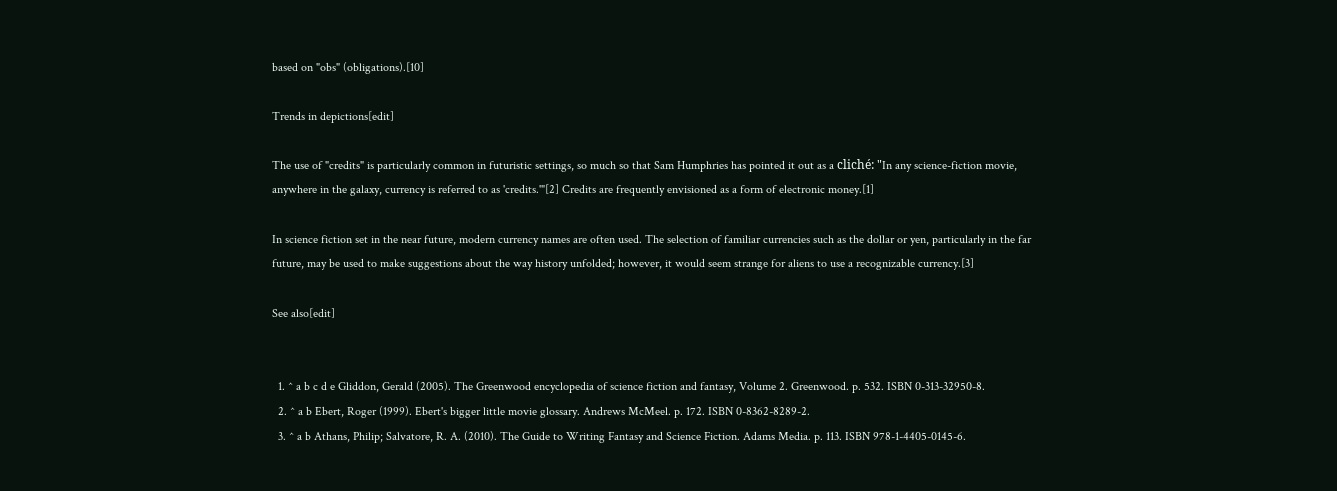based on "obs" (obligations).[10]

Trends in depictions[edit]

The use of "credits" is particularly common in futuristic settings, so much so that Sam Humphries has pointed it out as a cliché: "In any science-fiction movie, anywhere in the galaxy, currency is referred to as 'credits.'"[2] Credits are frequently envisioned as a form of electronic money.[1]

In science fiction set in the near future, modern currency names are often used. The selection of familiar currencies such as the dollar or yen, particularly in the far future, may be used to make suggestions about the way history unfolded; however, it would seem strange for aliens to use a recognizable currency.[3]

See also[edit]


  1. ^ a b c d e Gliddon, Gerald (2005). The Greenwood encyclopedia of science fiction and fantasy, Volume 2. Greenwood. p. 532. ISBN 0-313-32950-8.
  2. ^ a b Ebert, Roger (1999). Ebert's bigger little movie glossary. Andrews McMeel. p. 172. ISBN 0-8362-8289-2.
  3. ^ a b Athans, Philip; Salvatore, R. A. (2010). The Guide to Writing Fantasy and Science Fiction. Adams Media. p. 113. ISBN 978-1-4405-0145-6.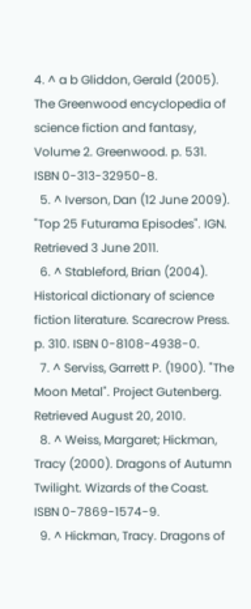4. ^ a b Gliddon, Gerald (2005). The Greenwood encyclopedia of science fiction and fantasy, Volume 2. Greenwood. p. 531. ISBN 0-313-32950-8.
  5. ^ Iverson, Dan (12 June 2009). "Top 25 Futurama Episodes". IGN. Retrieved 3 June 2011.
  6. ^ Stableford, Brian (2004). Historical dictionary of science fiction literature. Scarecrow Press. p. 310. ISBN 0-8108-4938-0.
  7. ^ Serviss, Garrett P. (1900). "The Moon Metal". Project Gutenberg. Retrieved August 20, 2010.
  8. ^ Weiss, Margaret; Hickman, Tracy (2000). Dragons of Autumn Twilight. Wizards of the Coast. ISBN 0-7869-1574-9.
  9. ^ Hickman, Tracy. Dragons of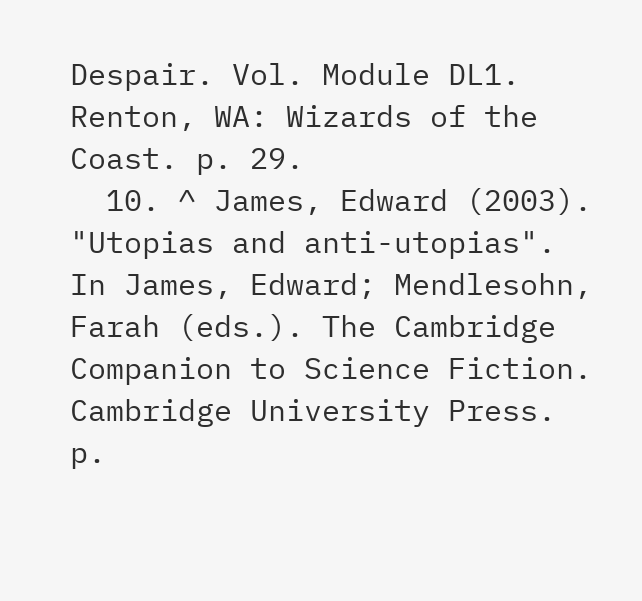Despair. Vol. Module DL1. Renton, WA: Wizards of the Coast. p. 29.
  10. ^ James, Edward (2003). "Utopias and anti-utopias". In James, Edward; Mendlesohn, Farah (eds.). The Cambridge Companion to Science Fiction. Cambridge University Press. p.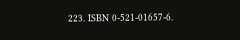223. ISBN 0-521-01657-6.